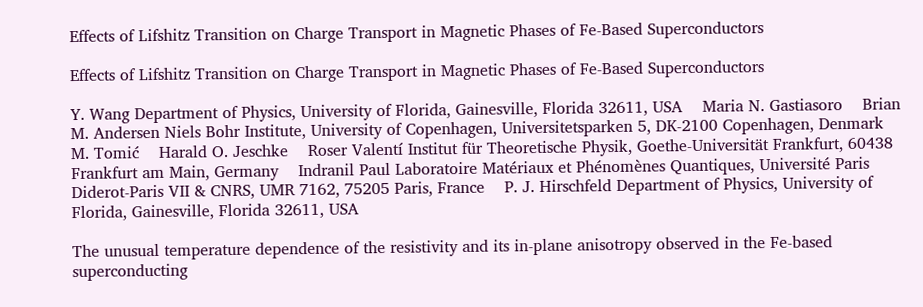Effects of Lifshitz Transition on Charge Transport in Magnetic Phases of Fe-Based Superconductors

Effects of Lifshitz Transition on Charge Transport in Magnetic Phases of Fe-Based Superconductors

Y. Wang Department of Physics, University of Florida, Gainesville, Florida 32611, USA    Maria N. Gastiasoro    Brian M. Andersen Niels Bohr Institute, University of Copenhagen, Universitetsparken 5, DK-2100 Copenhagen, Denmark    M. Tomić    Harald O. Jeschke    Roser Valentí Institut für Theoretische Physik, Goethe-Universität Frankfurt, 60438 Frankfurt am Main, Germany    Indranil Paul Laboratoire Matériaux et Phénomènes Quantiques, Université Paris Diderot-Paris VII & CNRS, UMR 7162, 75205 Paris, France    P. J. Hirschfeld Department of Physics, University of Florida, Gainesville, Florida 32611, USA

The unusual temperature dependence of the resistivity and its in-plane anisotropy observed in the Fe-based superconducting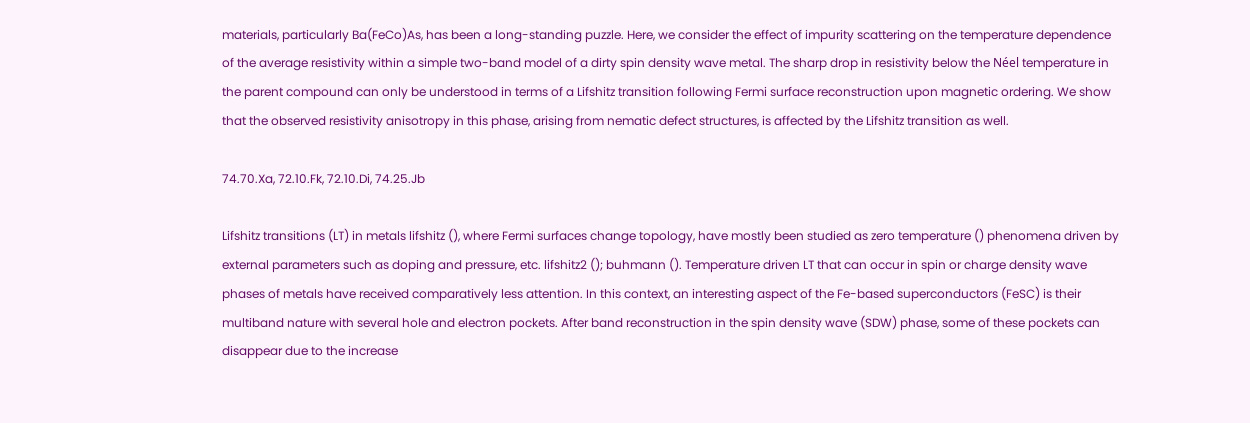materials, particularly Ba(FeCo)As, has been a long-standing puzzle. Here, we consider the effect of impurity scattering on the temperature dependence of the average resistivity within a simple two-band model of a dirty spin density wave metal. The sharp drop in resistivity below the Néel temperature in the parent compound can only be understood in terms of a Lifshitz transition following Fermi surface reconstruction upon magnetic ordering. We show that the observed resistivity anisotropy in this phase, arising from nematic defect structures, is affected by the Lifshitz transition as well.

74.70.Xa, 72.10.Fk, 72.10.Di, 74.25.Jb

Lifshitz transitions (LT) in metals lifshitz (), where Fermi surfaces change topology, have mostly been studied as zero temperature () phenomena driven by external parameters such as doping and pressure, etc. lifshitz2 (); buhmann (). Temperature driven LT that can occur in spin or charge density wave phases of metals have received comparatively less attention. In this context, an interesting aspect of the Fe-based superconductors (FeSC) is their multiband nature with several hole and electron pockets. After band reconstruction in the spin density wave (SDW) phase, some of these pockets can disappear due to the increase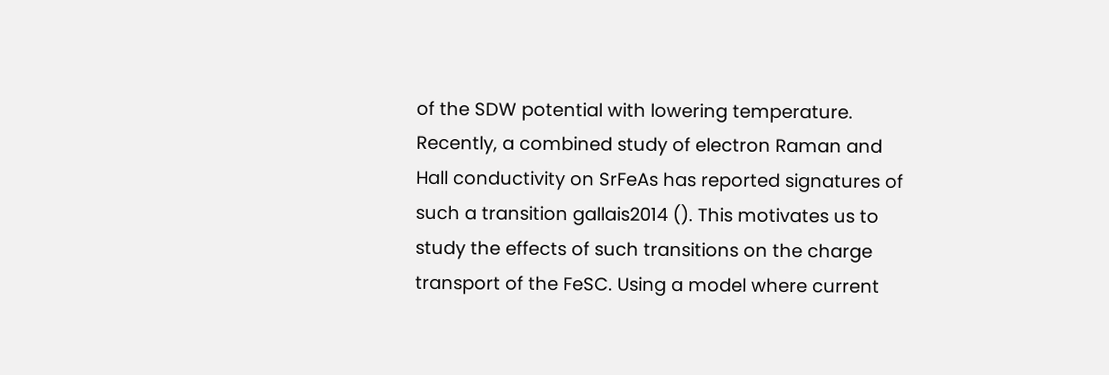of the SDW potential with lowering temperature. Recently, a combined study of electron Raman and Hall conductivity on SrFeAs has reported signatures of such a transition gallais2014 (). This motivates us to study the effects of such transitions on the charge transport of the FeSC. Using a model where current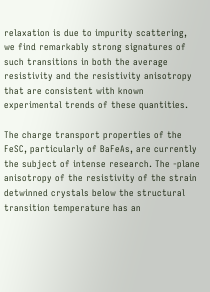relaxation is due to impurity scattering, we find remarkably strong signatures of such transitions in both the average resistivity and the resistivity anisotropy that are consistent with known experimental trends of these quantities.

The charge transport properties of the FeSC, particularly of BaFeAs, are currently the subject of intense research. The -plane anisotropy of the resistivity of the strain detwinned crystals below the structural transition temperature has an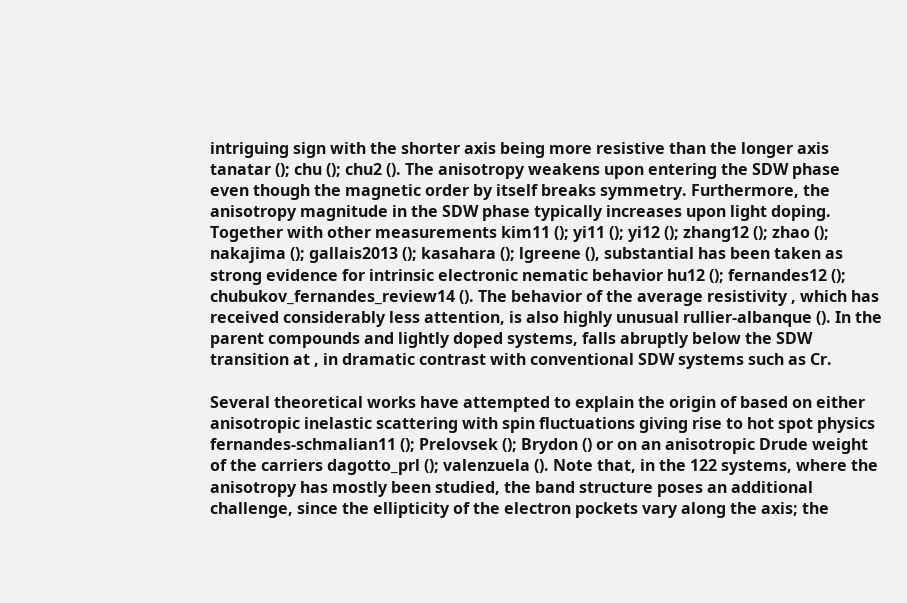intriguing sign with the shorter axis being more resistive than the longer axis tanatar (); chu (); chu2 (). The anisotropy weakens upon entering the SDW phase even though the magnetic order by itself breaks symmetry. Furthermore, the anisotropy magnitude in the SDW phase typically increases upon light doping. Together with other measurements kim11 (); yi11 (); yi12 (); zhang12 (); zhao (); nakajima (); gallais2013 (); kasahara (); lgreene (), substantial has been taken as strong evidence for intrinsic electronic nematic behavior hu12 (); fernandes12 (); chubukov_fernandes_review14 (). The behavior of the average resistivity , which has received considerably less attention, is also highly unusual rullier-albanque (). In the parent compounds and lightly doped systems, falls abruptly below the SDW transition at , in dramatic contrast with conventional SDW systems such as Cr.

Several theoretical works have attempted to explain the origin of based on either anisotropic inelastic scattering with spin fluctuations giving rise to hot spot physics fernandes-schmalian11 (); Prelovsek (); Brydon () or on an anisotropic Drude weight of the carriers dagotto_prl (); valenzuela (). Note that, in the 122 systems, where the anisotropy has mostly been studied, the band structure poses an additional challenge, since the ellipticity of the electron pockets vary along the axis; the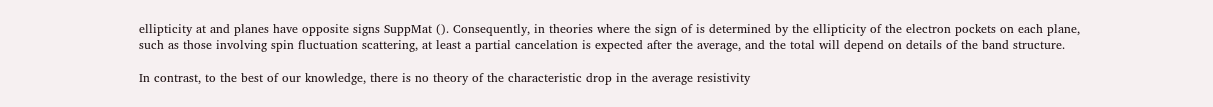ellipticity at and planes have opposite signs SuppMat (). Consequently, in theories where the sign of is determined by the ellipticity of the electron pockets on each plane, such as those involving spin fluctuation scattering, at least a partial cancelation is expected after the average, and the total will depend on details of the band structure.

In contrast, to the best of our knowledge, there is no theory of the characteristic drop in the average resistivity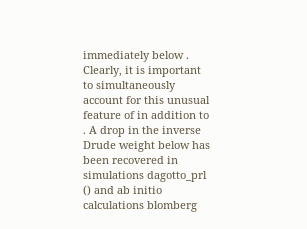immediately below . Clearly, it is important to simultaneously account for this unusual feature of in addition to . A drop in the inverse Drude weight below has been recovered in simulations dagotto_prl () and ab initio calculations blomberg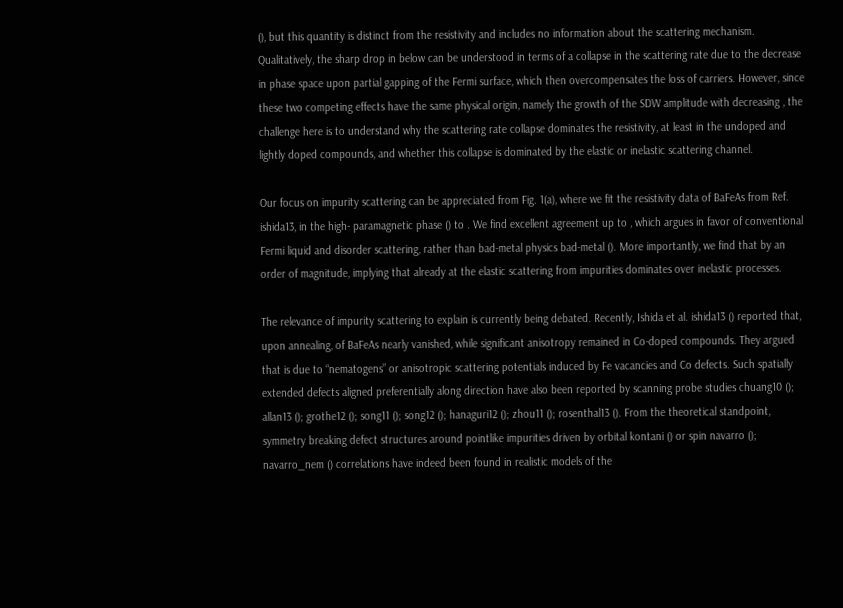(), but this quantity is distinct from the resistivity and includes no information about the scattering mechanism. Qualitatively, the sharp drop in below can be understood in terms of a collapse in the scattering rate due to the decrease in phase space upon partial gapping of the Fermi surface, which then overcompensates the loss of carriers. However, since these two competing effects have the same physical origin, namely the growth of the SDW amplitude with decreasing , the challenge here is to understand why the scattering rate collapse dominates the resistivity, at least in the undoped and lightly doped compounds, and whether this collapse is dominated by the elastic or inelastic scattering channel.

Our focus on impurity scattering can be appreciated from Fig. 1(a), where we fit the resistivity data of BaFeAs from Ref. ishida13, in the high- paramagnetic phase () to . We find excellent agreement up to , which argues in favor of conventional Fermi liquid and disorder scattering, rather than bad-metal physics bad-metal (). More importantly, we find that by an order of magnitude, implying that already at the elastic scattering from impurities dominates over inelastic processes.

The relevance of impurity scattering to explain is currently being debated. Recently, Ishida et al. ishida13 () reported that, upon annealing, of BaFeAs nearly vanished, while significant anisotropy remained in Co-doped compounds. They argued that is due to “nematogens” or anisotropic scattering potentials induced by Fe vacancies and Co defects. Such spatially extended defects aligned preferentially along direction have also been reported by scanning probe studies chuang10 (); allan13 (); grothe12 (); song11 (); song12 (); hanaguri12 (); zhou11 (); rosenthal13 (). From the theoretical standpoint, symmetry breaking defect structures around pointlike impurities driven by orbital kontani () or spin navarro (); navarro_nem () correlations have indeed been found in realistic models of the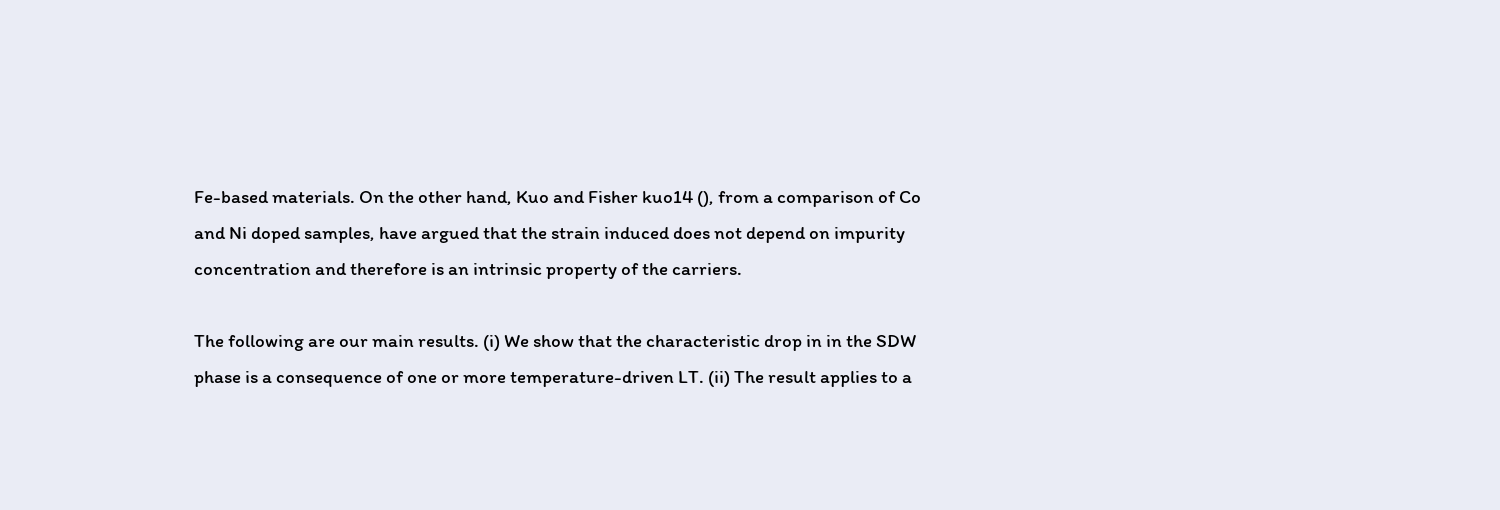Fe-based materials. On the other hand, Kuo and Fisher kuo14 (), from a comparison of Co and Ni doped samples, have argued that the strain induced does not depend on impurity concentration and therefore is an intrinsic property of the carriers.

The following are our main results. (i) We show that the characteristic drop in in the SDW phase is a consequence of one or more temperature-driven LT. (ii) The result applies to a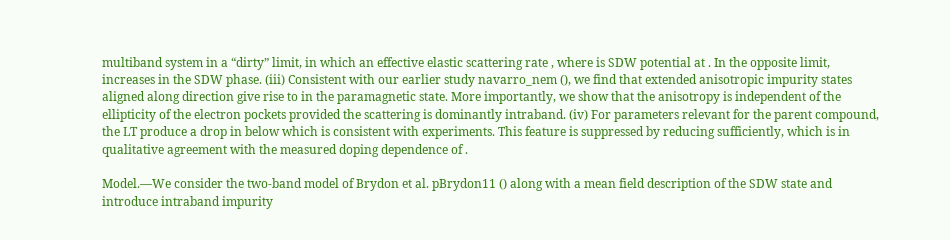multiband system in a “dirty” limit, in which an effective elastic scattering rate , where is SDW potential at . In the opposite limit, increases in the SDW phase. (iii) Consistent with our earlier study navarro_nem (), we find that extended anisotropic impurity states aligned along direction give rise to in the paramagnetic state. More importantly, we show that the anisotropy is independent of the ellipticity of the electron pockets provided the scattering is dominantly intraband. (iv) For parameters relevant for the parent compound, the LT produce a drop in below which is consistent with experiments. This feature is suppressed by reducing sufficiently, which is in qualitative agreement with the measured doping dependence of .

Model.—We consider the two-band model of Brydon et al. pBrydon11 () along with a mean field description of the SDW state and introduce intraband impurity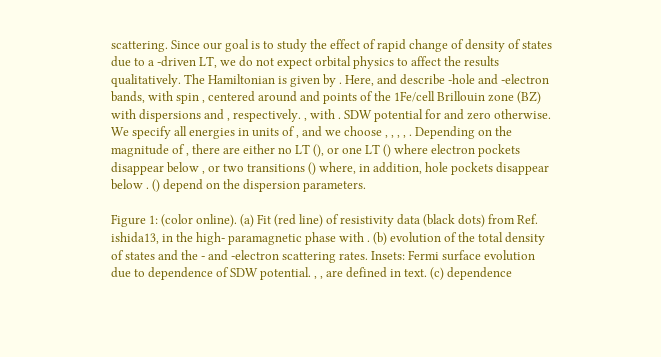scattering. Since our goal is to study the effect of rapid change of density of states due to a -driven LT, we do not expect orbital physics to affect the results qualitatively. The Hamiltonian is given by . Here, and describe -hole and -electron bands, with spin , centered around and points of the 1Fe/cell Brillouin zone (BZ) with dispersions and , respectively. , with . SDW potential for and zero otherwise. We specify all energies in units of , and we choose , , , , . Depending on the magnitude of , there are either no LT (), or one LT () where electron pockets disappear below , or two transitions () where, in addition, hole pockets disappear below . () depend on the dispersion parameters.

Figure 1: (color online). (a) Fit (red line) of resistivity data (black dots) from Ref. ishida13, in the high- paramagnetic phase with . (b) evolution of the total density of states and the - and -electron scattering rates. Insets: Fermi surface evolution due to dependence of SDW potential. , , are defined in text. (c) dependence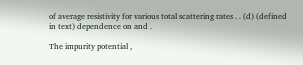of average resistivity for various total scattering rates . . (d) (defined in text) dependence on and .

The impurity potential ,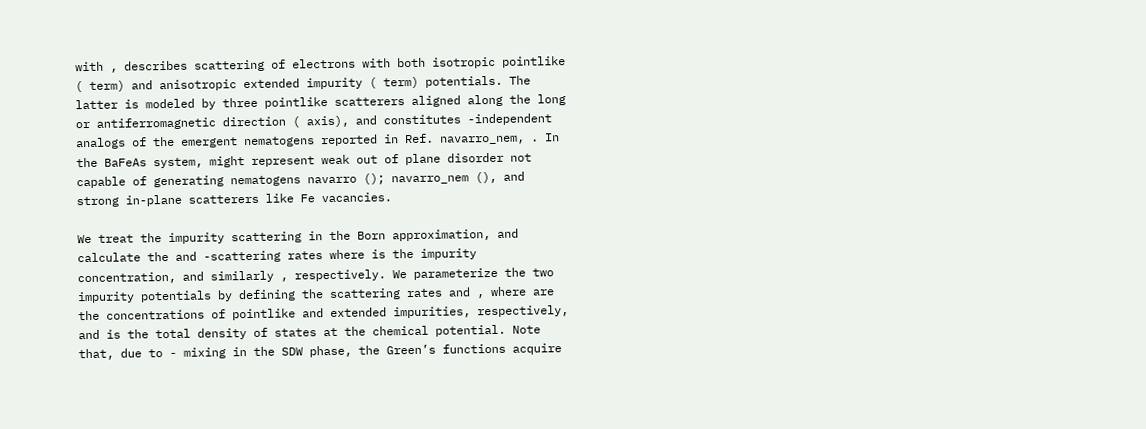with , describes scattering of electrons with both isotropic pointlike ( term) and anisotropic extended impurity ( term) potentials. The latter is modeled by three pointlike scatterers aligned along the long or antiferromagnetic direction ( axis), and constitutes -independent analogs of the emergent nematogens reported in Ref. navarro_nem, . In the BaFeAs system, might represent weak out of plane disorder not capable of generating nematogens navarro (); navarro_nem (), and strong in-plane scatterers like Fe vacancies.

We treat the impurity scattering in the Born approximation, and calculate the and -scattering rates where is the impurity concentration, and similarly , respectively. We parameterize the two impurity potentials by defining the scattering rates and , where are the concentrations of pointlike and extended impurities, respectively, and is the total density of states at the chemical potential. Note that, due to - mixing in the SDW phase, the Green’s functions acquire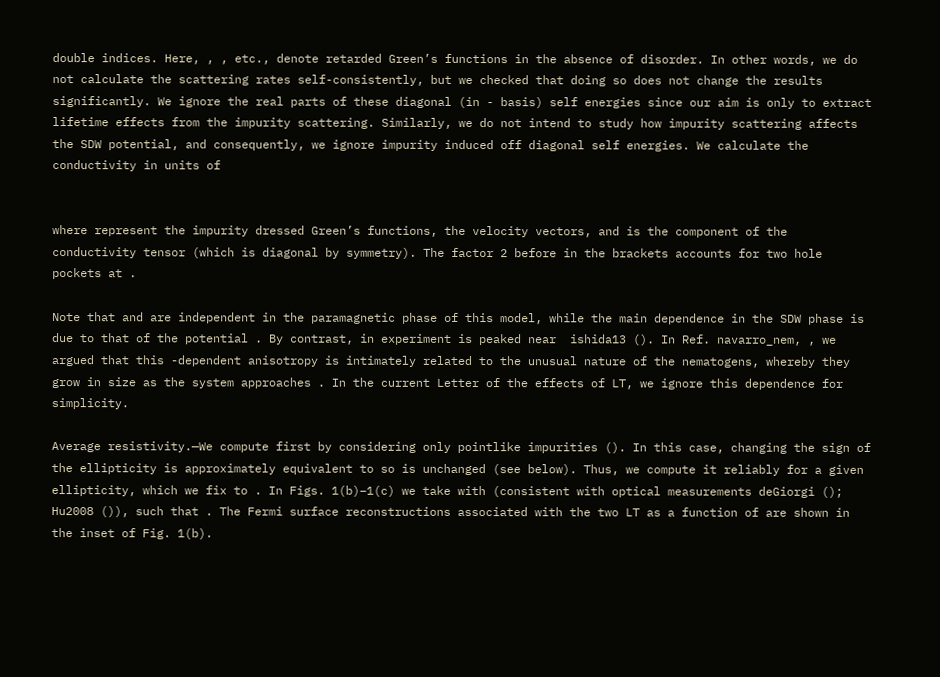double indices. Here, , , etc., denote retarded Green’s functions in the absence of disorder. In other words, we do not calculate the scattering rates self-consistently, but we checked that doing so does not change the results significantly. We ignore the real parts of these diagonal (in - basis) self energies since our aim is only to extract lifetime effects from the impurity scattering. Similarly, we do not intend to study how impurity scattering affects the SDW potential, and consequently, we ignore impurity induced off diagonal self energies. We calculate the conductivity in units of


where represent the impurity dressed Green’s functions, the velocity vectors, and is the component of the conductivity tensor (which is diagonal by symmetry). The factor 2 before in the brackets accounts for two hole pockets at .

Note that and are independent in the paramagnetic phase of this model, while the main dependence in the SDW phase is due to that of the potential . By contrast, in experiment is peaked near  ishida13 (). In Ref. navarro_nem, , we argued that this -dependent anisotropy is intimately related to the unusual nature of the nematogens, whereby they grow in size as the system approaches . In the current Letter of the effects of LT, we ignore this dependence for simplicity.

Average resistivity.—We compute first by considering only pointlike impurities (). In this case, changing the sign of the ellipticity is approximately equivalent to so is unchanged (see below). Thus, we compute it reliably for a given ellipticity, which we fix to . In Figs. 1(b)–1(c) we take with (consistent with optical measurements deGiorgi (); Hu2008 ()), such that . The Fermi surface reconstructions associated with the two LT as a function of are shown in the inset of Fig. 1(b).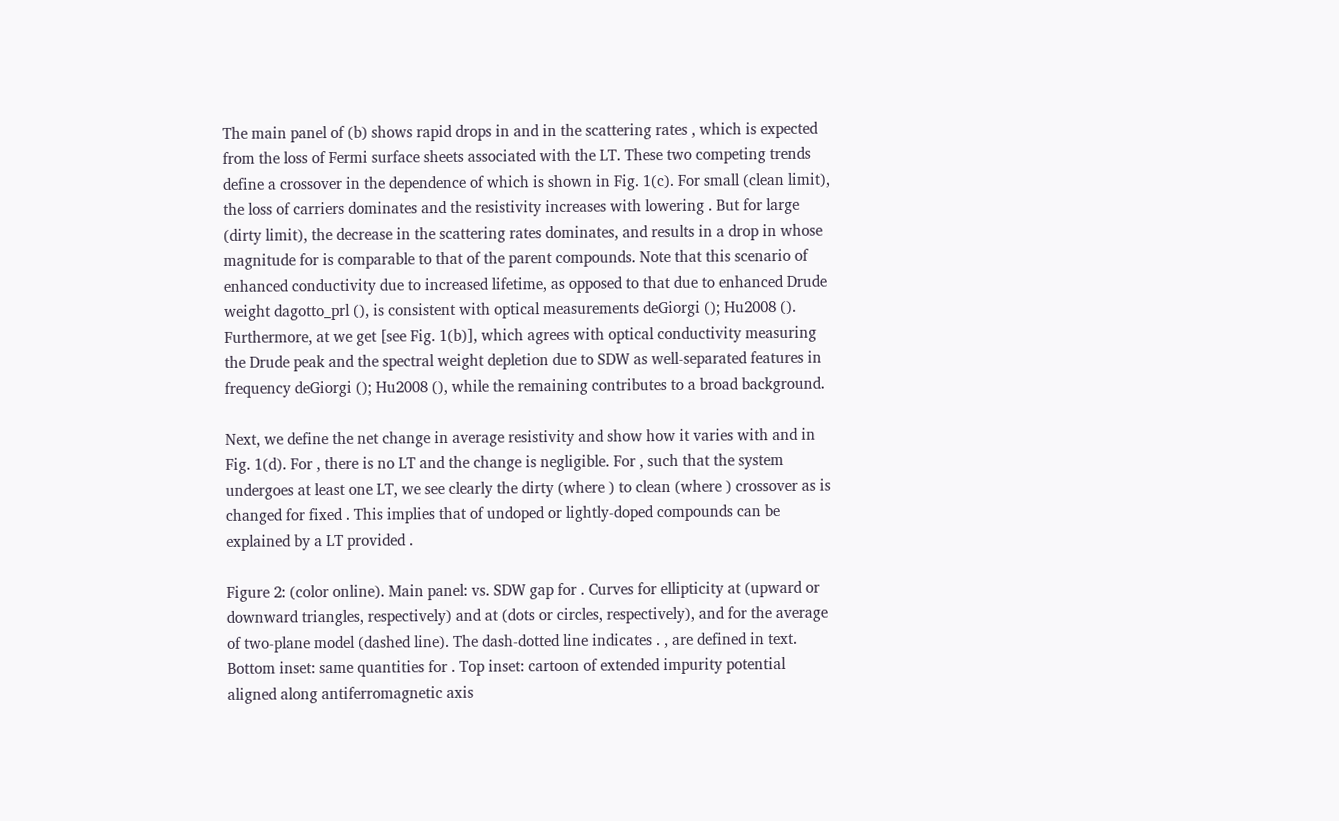The main panel of (b) shows rapid drops in and in the scattering rates , which is expected from the loss of Fermi surface sheets associated with the LT. These two competing trends define a crossover in the dependence of which is shown in Fig. 1(c). For small (clean limit), the loss of carriers dominates and the resistivity increases with lowering . But for large (dirty limit), the decrease in the scattering rates dominates, and results in a drop in whose magnitude for is comparable to that of the parent compounds. Note that this scenario of enhanced conductivity due to increased lifetime, as opposed to that due to enhanced Drude weight dagotto_prl (), is consistent with optical measurements deGiorgi (); Hu2008 (). Furthermore, at we get [see Fig. 1(b)], which agrees with optical conductivity measuring the Drude peak and the spectral weight depletion due to SDW as well-separated features in frequency deGiorgi (); Hu2008 (), while the remaining contributes to a broad background.

Next, we define the net change in average resistivity and show how it varies with and in Fig. 1(d). For , there is no LT and the change is negligible. For , such that the system undergoes at least one LT, we see clearly the dirty (where ) to clean (where ) crossover as is changed for fixed . This implies that of undoped or lightly-doped compounds can be explained by a LT provided .

Figure 2: (color online). Main panel: vs. SDW gap for . Curves for ellipticity at (upward or downward triangles, respectively) and at (dots or circles, respectively), and for the average of two-plane model (dashed line). The dash-dotted line indicates . , are defined in text. Bottom inset: same quantities for . Top inset: cartoon of extended impurity potential aligned along antiferromagnetic axis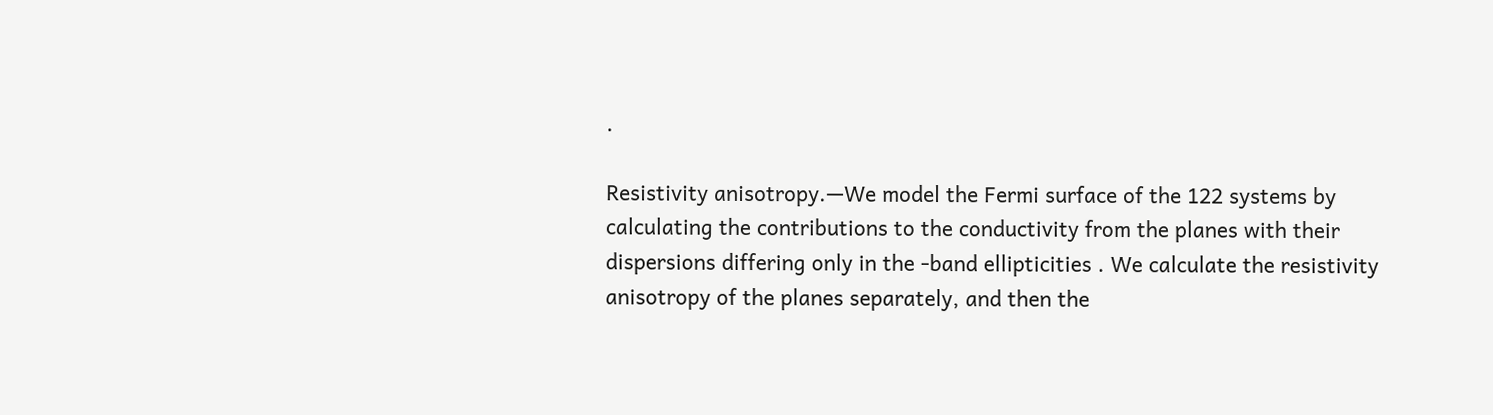.

Resistivity anisotropy.—We model the Fermi surface of the 122 systems by calculating the contributions to the conductivity from the planes with their dispersions differing only in the -band ellipticities . We calculate the resistivity anisotropy of the planes separately, and then the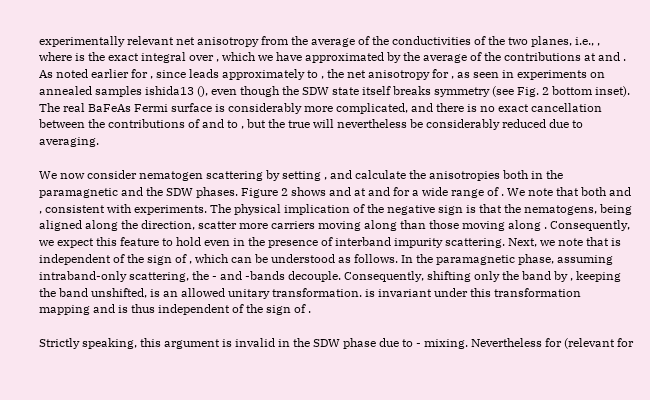experimentally relevant net anisotropy from the average of the conductivities of the two planes, i.e., , where is the exact integral over , which we have approximated by the average of the contributions at and . As noted earlier for , since leads approximately to , the net anisotropy for , as seen in experiments on annealed samples ishida13 (), even though the SDW state itself breaks symmetry (see Fig. 2 bottom inset). The real BaFeAs Fermi surface is considerably more complicated, and there is no exact cancellation between the contributions of and to , but the true will nevertheless be considerably reduced due to averaging.

We now consider nematogen scattering by setting , and calculate the anisotropies both in the paramagnetic and the SDW phases. Figure 2 shows and at and for a wide range of . We note that both and , consistent with experiments. The physical implication of the negative sign is that the nematogens, being aligned along the direction, scatter more carriers moving along than those moving along . Consequently, we expect this feature to hold even in the presence of interband impurity scattering. Next, we note that is independent of the sign of , which can be understood as follows. In the paramagnetic phase, assuming intraband-only scattering, the - and -bands decouple. Consequently, shifting only the band by , keeping the band unshifted, is an allowed unitary transformation. is invariant under this transformation mapping and is thus independent of the sign of .

Strictly speaking, this argument is invalid in the SDW phase due to - mixing. Nevertheless for (relevant for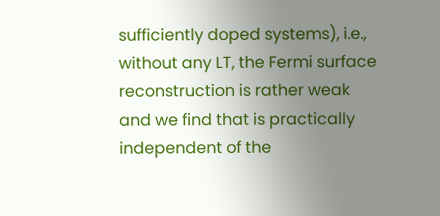sufficiently doped systems), i.e., without any LT, the Fermi surface reconstruction is rather weak and we find that is practically independent of the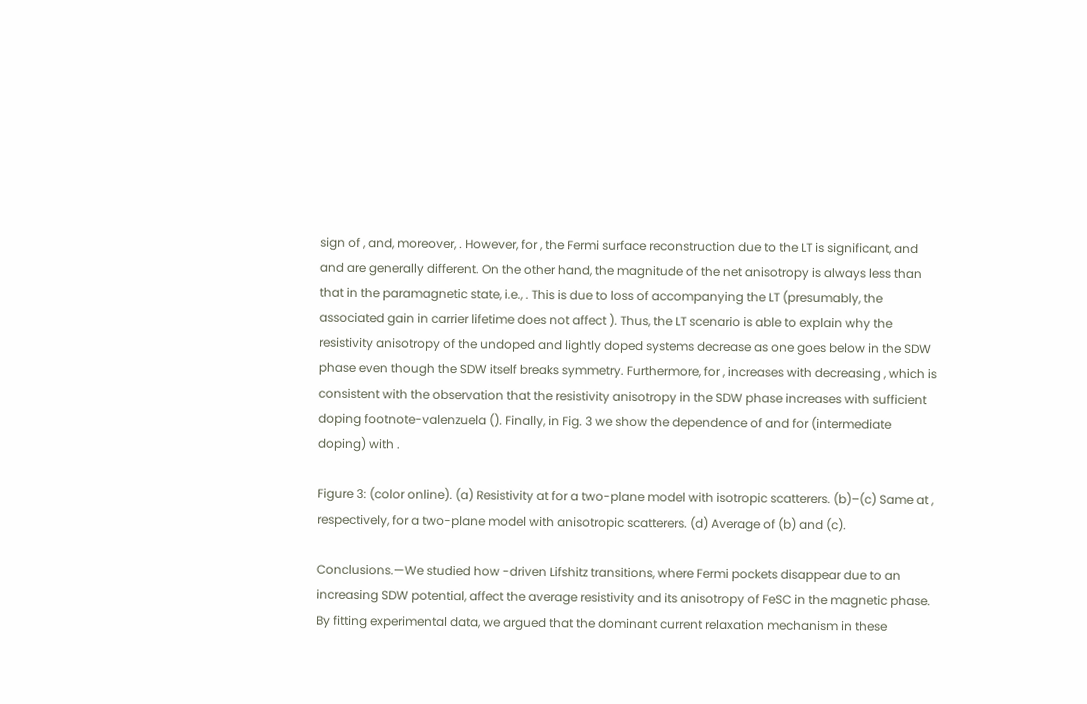sign of , and, moreover, . However, for , the Fermi surface reconstruction due to the LT is significant, and and are generally different. On the other hand, the magnitude of the net anisotropy is always less than that in the paramagnetic state, i.e., . This is due to loss of accompanying the LT (presumably, the associated gain in carrier lifetime does not affect ). Thus, the LT scenario is able to explain why the resistivity anisotropy of the undoped and lightly doped systems decrease as one goes below in the SDW phase even though the SDW itself breaks symmetry. Furthermore, for , increases with decreasing , which is consistent with the observation that the resistivity anisotropy in the SDW phase increases with sufficient doping footnote-valenzuela (). Finally, in Fig. 3 we show the dependence of and for (intermediate doping) with .

Figure 3: (color online). (a) Resistivity at for a two-plane model with isotropic scatterers. (b)–(c) Same at , respectively, for a two-plane model with anisotropic scatterers. (d) Average of (b) and (c).

Conclusions.—We studied how -driven Lifshitz transitions, where Fermi pockets disappear due to an increasing SDW potential, affect the average resistivity and its anisotropy of FeSC in the magnetic phase. By fitting experimental data, we argued that the dominant current relaxation mechanism in these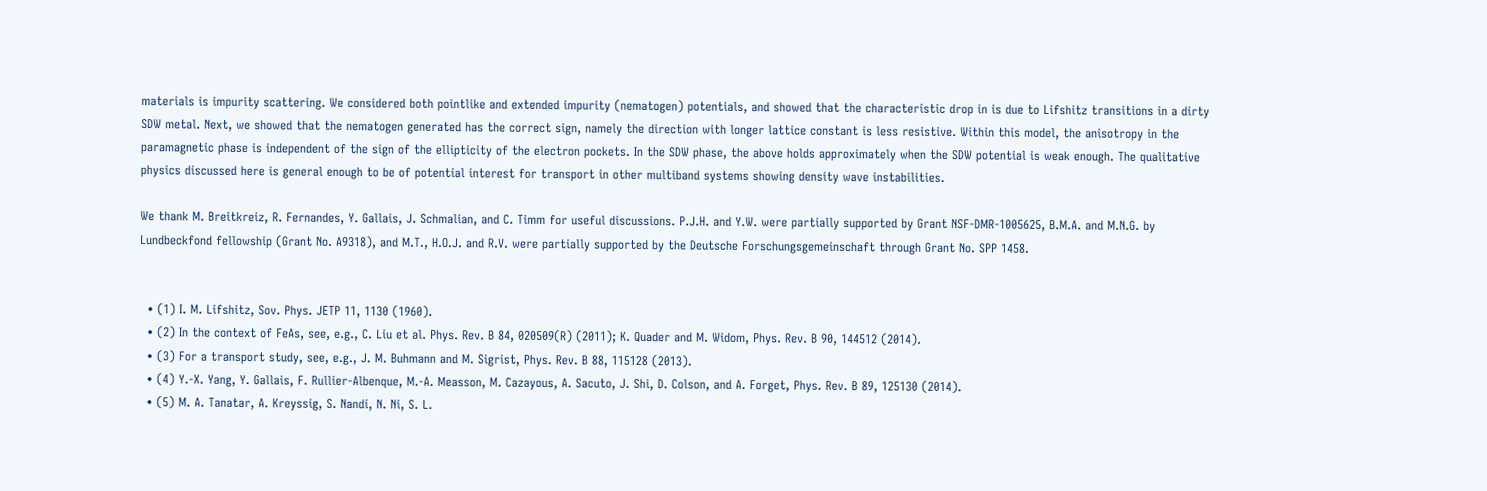materials is impurity scattering. We considered both pointlike and extended impurity (nematogen) potentials, and showed that the characteristic drop in is due to Lifshitz transitions in a dirty SDW metal. Next, we showed that the nematogen generated has the correct sign, namely the direction with longer lattice constant is less resistive. Within this model, the anisotropy in the paramagnetic phase is independent of the sign of the ellipticity of the electron pockets. In the SDW phase, the above holds approximately when the SDW potential is weak enough. The qualitative physics discussed here is general enough to be of potential interest for transport in other multiband systems showing density wave instabilities.

We thank M. Breitkreiz, R. Fernandes, Y. Gallais, J. Schmalian, and C. Timm for useful discussions. P.J.H. and Y.W. were partially supported by Grant NSF-DMR-1005625, B.M.A. and M.N.G. by Lundbeckfond fellowship (Grant No. A9318), and M.T., H.O.J. and R.V. were partially supported by the Deutsche Forschungsgemeinschaft through Grant No. SPP 1458.


  • (1) I. M. Lifshitz, Sov. Phys. JETP 11, 1130 (1960).
  • (2) In the context of FeAs, see, e.g., C. Liu et al. Phys. Rev. B 84, 020509(R) (2011); K. Quader and M. Widom, Phys. Rev. B 90, 144512 (2014).
  • (3) For a transport study, see, e.g., J. M. Buhmann and M. Sigrist, Phys. Rev. B 88, 115128 (2013).
  • (4) Y.-X. Yang, Y. Gallais, F. Rullier-Albenque, M.-A. Measson, M. Cazayous, A. Sacuto, J. Shi, D. Colson, and A. Forget, Phys. Rev. B 89, 125130 (2014).
  • (5) M. A. Tanatar, A. Kreyssig, S. Nandi, N. Ni, S. L.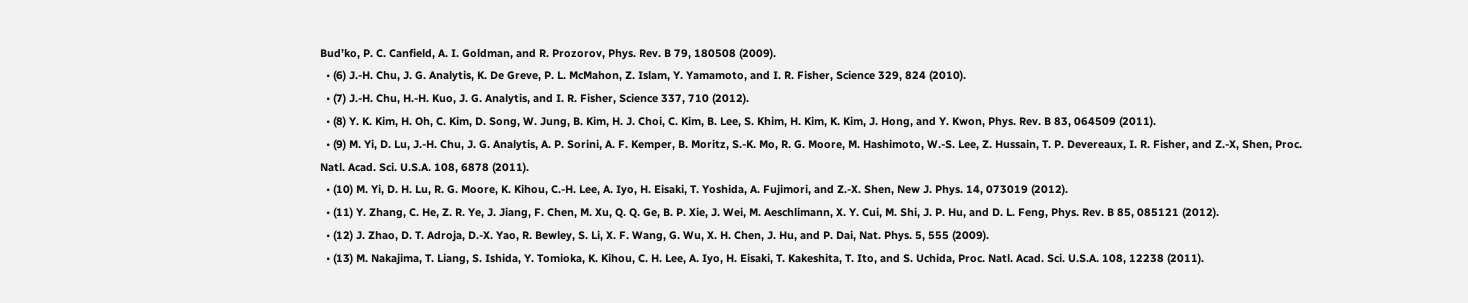Bud’ko, P. C. Canfield, A. I. Goldman, and R. Prozorov, Phys. Rev. B 79, 180508 (2009).
  • (6) J.-H. Chu, J. G. Analytis, K. De Greve, P. L. McMahon, Z. Islam, Y. Yamamoto, and I. R. Fisher, Science 329, 824 (2010).
  • (7) J.-H. Chu, H.-H. Kuo, J. G. Analytis, and I. R. Fisher, Science 337, 710 (2012).
  • (8) Y. K. Kim, H. Oh, C. Kim, D. Song, W. Jung, B. Kim, H. J. Choi, C. Kim, B. Lee, S. Khim, H. Kim, K. Kim, J. Hong, and Y. Kwon, Phys. Rev. B 83, 064509 (2011).
  • (9) M. Yi, D. Lu, J.-H. Chu, J. G. Analytis, A. P. Sorini, A. F. Kemper, B. Moritz, S.-K. Mo, R. G. Moore, M. Hashimoto, W.-S. Lee, Z. Hussain, T. P. Devereaux, I. R. Fisher, and Z.-X, Shen, Proc. Natl. Acad. Sci. U.S.A. 108, 6878 (2011).
  • (10) M. Yi, D. H. Lu, R. G. Moore, K. Kihou, C.-H. Lee, A. Iyo, H. Eisaki, T. Yoshida, A. Fujimori, and Z.-X. Shen, New J. Phys. 14, 073019 (2012).
  • (11) Y. Zhang, C. He, Z. R. Ye, J. Jiang, F. Chen, M. Xu, Q. Q. Ge, B. P. Xie, J. Wei, M. Aeschlimann, X. Y. Cui, M. Shi, J. P. Hu, and D. L. Feng, Phys. Rev. B 85, 085121 (2012).
  • (12) J. Zhao, D. T. Adroja, D.-X. Yao, R. Bewley, S. Li, X. F. Wang, G. Wu, X. H. Chen, J. Hu, and P. Dai, Nat. Phys. 5, 555 (2009).
  • (13) M. Nakajima, T. Liang, S. Ishida, Y. Tomioka, K. Kihou, C. H. Lee, A. Iyo, H. Eisaki, T. Kakeshita, T. Ito, and S. Uchida, Proc. Natl. Acad. Sci. U.S.A. 108, 12238 (2011).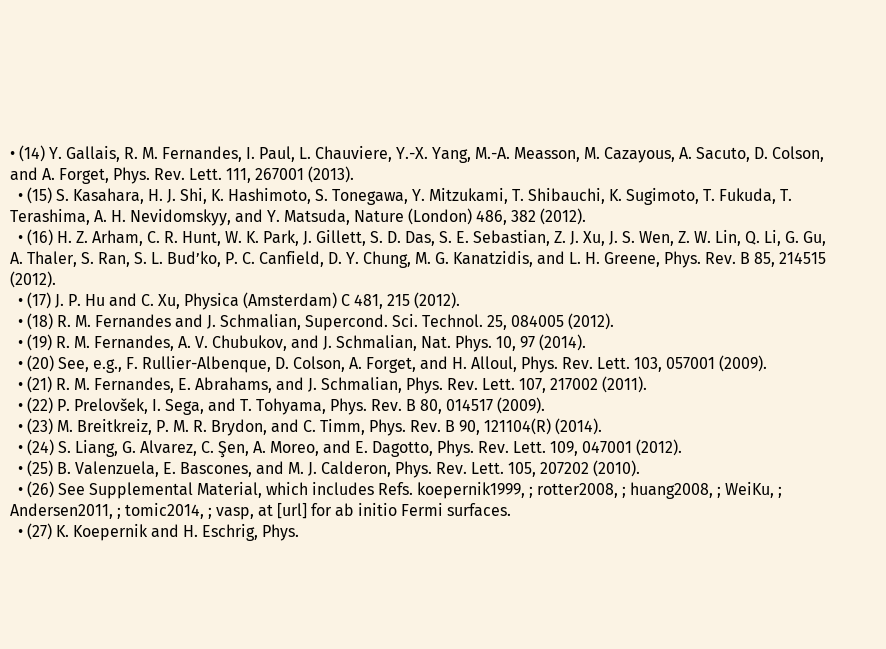• (14) Y. Gallais, R. M. Fernandes, I. Paul, L. Chauviere, Y.-X. Yang, M.-A. Measson, M. Cazayous, A. Sacuto, D. Colson, and A. Forget, Phys. Rev. Lett. 111, 267001 (2013).
  • (15) S. Kasahara, H. J. Shi, K. Hashimoto, S. Tonegawa, Y. Mitzukami, T. Shibauchi, K. Sugimoto, T. Fukuda, T. Terashima, A. H. Nevidomskyy, and Y. Matsuda, Nature (London) 486, 382 (2012).
  • (16) H. Z. Arham, C. R. Hunt, W. K. Park, J. Gillett, S. D. Das, S. E. Sebastian, Z. J. Xu, J. S. Wen, Z. W. Lin, Q. Li, G. Gu, A. Thaler, S. Ran, S. L. Bud’ko, P. C. Canfield, D. Y. Chung, M. G. Kanatzidis, and L. H. Greene, Phys. Rev. B 85, 214515 (2012).
  • (17) J. P. Hu and C. Xu, Physica (Amsterdam) C 481, 215 (2012).
  • (18) R. M. Fernandes and J. Schmalian, Supercond. Sci. Technol. 25, 084005 (2012).
  • (19) R. M. Fernandes, A. V. Chubukov, and J. Schmalian, Nat. Phys. 10, 97 (2014).
  • (20) See, e.g., F. Rullier-Albenque, D. Colson, A. Forget, and H. Alloul, Phys. Rev. Lett. 103, 057001 (2009).
  • (21) R. M. Fernandes, E. Abrahams, and J. Schmalian, Phys. Rev. Lett. 107, 217002 (2011).
  • (22) P. Prelovšek, I. Sega, and T. Tohyama, Phys. Rev. B 80, 014517 (2009).
  • (23) M. Breitkreiz, P. M. R. Brydon, and C. Timm, Phys. Rev. B 90, 121104(R) (2014).
  • (24) S. Liang, G. Alvarez, C. Şen, A. Moreo, and E. Dagotto, Phys. Rev. Lett. 109, 047001 (2012).
  • (25) B. Valenzuela, E. Bascones, and M. J. Calderon, Phys. Rev. Lett. 105, 207202 (2010).
  • (26) See Supplemental Material, which includes Refs. koepernik1999, ; rotter2008, ; huang2008, ; WeiKu, ; Andersen2011, ; tomic2014, ; vasp, at [url] for ab initio Fermi surfaces.
  • (27) K. Koepernik and H. Eschrig, Phys.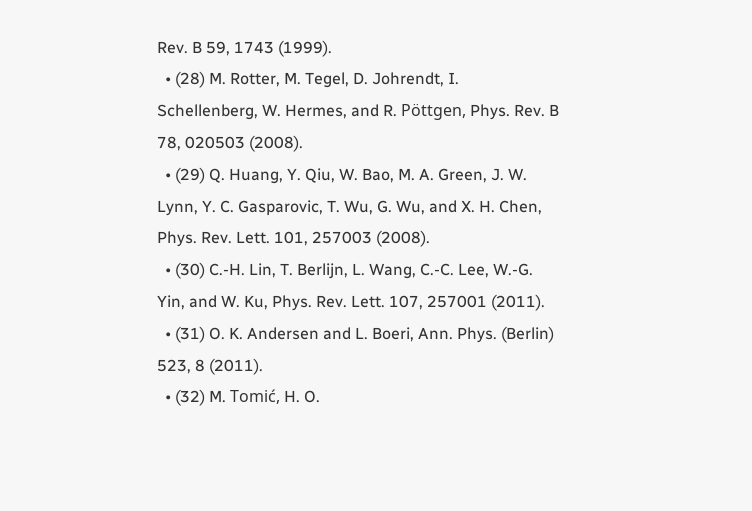Rev. B 59, 1743 (1999).
  • (28) M. Rotter, M. Tegel, D. Johrendt, I. Schellenberg, W. Hermes, and R. Pöttgen, Phys. Rev. B 78, 020503 (2008).
  • (29) Q. Huang, Y. Qiu, W. Bao, M. A. Green, J. W. Lynn, Y. C. Gasparovic, T. Wu, G. Wu, and X. H. Chen, Phys. Rev. Lett. 101, 257003 (2008).
  • (30) C.-H. Lin, T. Berlijn, L. Wang, C.-C. Lee, W.-G. Yin, and W. Ku, Phys. Rev. Lett. 107, 257001 (2011).
  • (31) O. K. Andersen and L. Boeri, Ann. Phys. (Berlin) 523, 8 (2011).
  • (32) M. Tomić, H. O.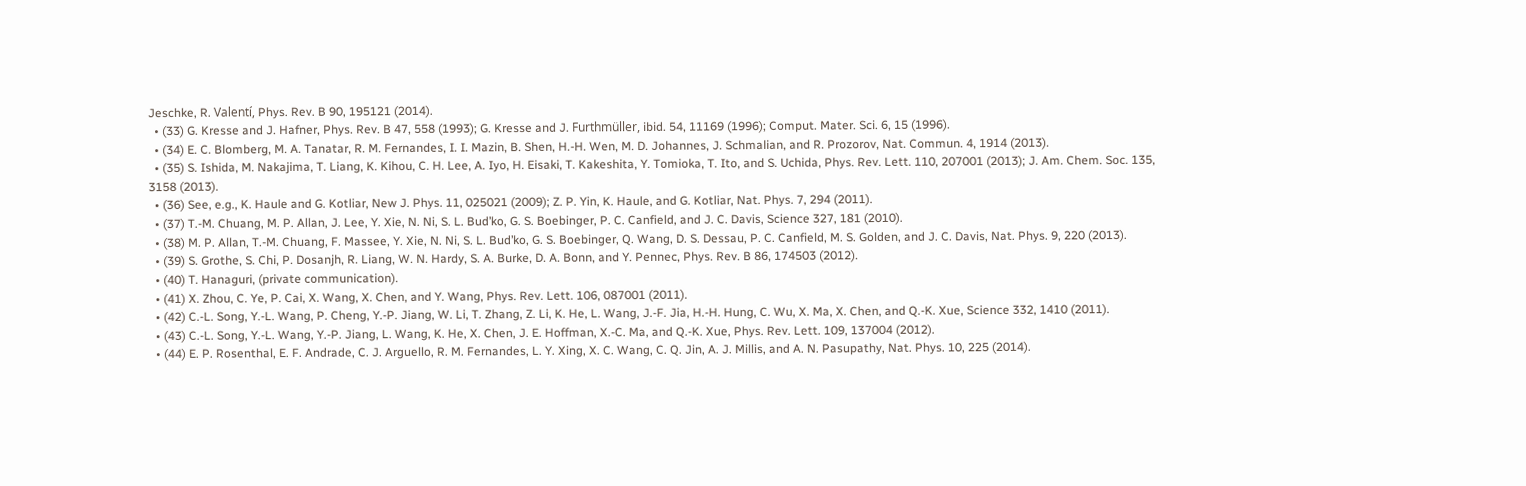Jeschke, R. Valentí, Phys. Rev. B 90, 195121 (2014).
  • (33) G. Kresse and J. Hafner, Phys. Rev. B 47, 558 (1993); G. Kresse and J. Furthmüller, ibid. 54, 11169 (1996); Comput. Mater. Sci. 6, 15 (1996).
  • (34) E. C. Blomberg, M. A. Tanatar, R. M. Fernandes, I. I. Mazin, B. Shen, H.-H. Wen, M. D. Johannes, J. Schmalian, and R. Prozorov, Nat. Commun. 4, 1914 (2013).
  • (35) S. Ishida, M. Nakajima, T. Liang, K. Kihou, C. H. Lee, A. Iyo, H. Eisaki, T. Kakeshita, Y. Tomioka, T. Ito, and S. Uchida, Phys. Rev. Lett. 110, 207001 (2013); J. Am. Chem. Soc. 135, 3158 (2013).
  • (36) See, e.g., K. Haule and G. Kotliar, New J. Phys. 11, 025021 (2009); Z. P. Yin, K. Haule, and G. Kotliar, Nat. Phys. 7, 294 (2011).
  • (37) T.-M. Chuang, M. P. Allan, J. Lee, Y. Xie, N. Ni, S. L. Bud’ko, G. S. Boebinger, P. C. Canfield, and J. C. Davis, Science 327, 181 (2010).
  • (38) M. P. Allan, T.-M. Chuang, F. Massee, Y. Xie, N. Ni, S. L. Bud’ko, G. S. Boebinger, Q. Wang, D. S. Dessau, P. C. Canfield, M. S. Golden, and J. C. Davis, Nat. Phys. 9, 220 (2013).
  • (39) S. Grothe, S. Chi, P. Dosanjh, R. Liang, W. N. Hardy, S. A. Burke, D. A. Bonn, and Y. Pennec, Phys. Rev. B 86, 174503 (2012).
  • (40) T. Hanaguri, (private communication).
  • (41) X. Zhou, C. Ye, P. Cai, X. Wang, X. Chen, and Y. Wang, Phys. Rev. Lett. 106, 087001 (2011).
  • (42) C.-L. Song, Y.-L. Wang, P. Cheng, Y.-P. Jiang, W. Li, T. Zhang, Z. Li, K. He, L. Wang, J.-F. Jia, H.-H. Hung, C. Wu, X. Ma, X. Chen, and Q.-K. Xue, Science 332, 1410 (2011).
  • (43) C.-L. Song, Y.-L. Wang, Y.-P. Jiang, L. Wang, K. He, X. Chen, J. E. Hoffman, X.-C. Ma, and Q.-K. Xue, Phys. Rev. Lett. 109, 137004 (2012).
  • (44) E. P. Rosenthal, E. F. Andrade, C. J. Arguello, R. M. Fernandes, L. Y. Xing, X. C. Wang, C. Q. Jin, A. J. Millis, and A. N. Pasupathy, Nat. Phys. 10, 225 (2014).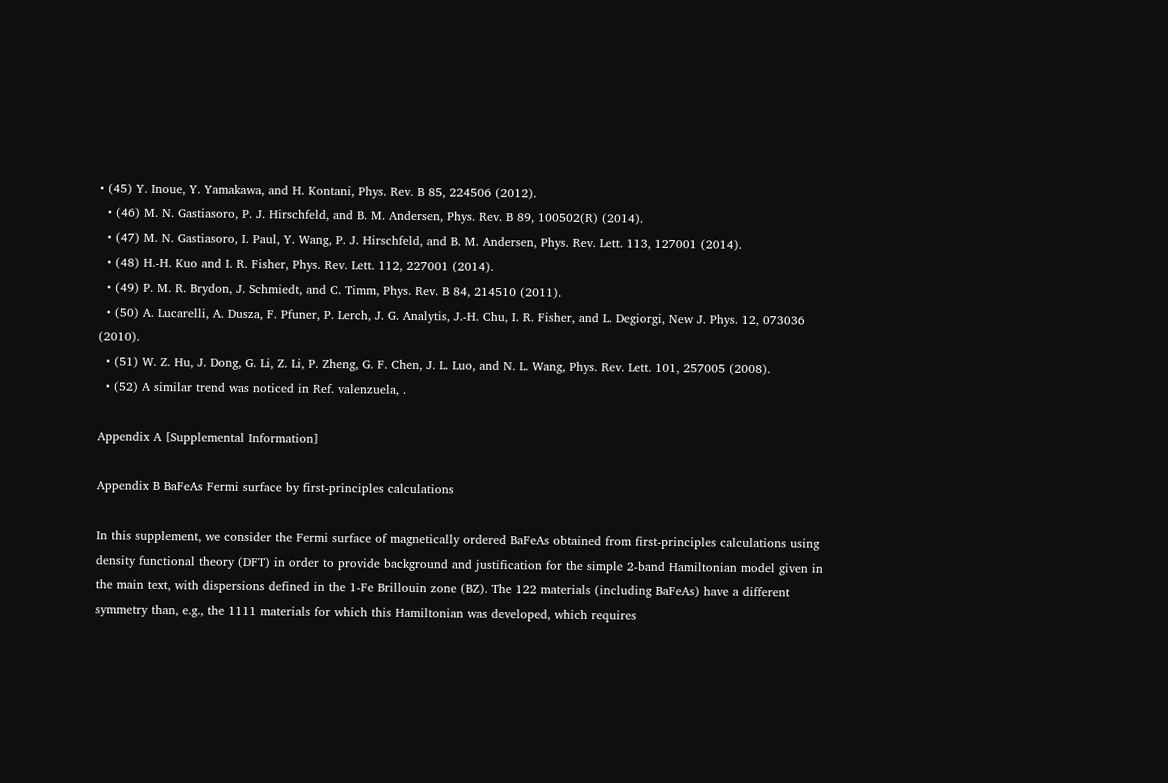• (45) Y. Inoue, Y. Yamakawa, and H. Kontani, Phys. Rev. B 85, 224506 (2012).
  • (46) M. N. Gastiasoro, P. J. Hirschfeld, and B. M. Andersen, Phys. Rev. B 89, 100502(R) (2014).
  • (47) M. N. Gastiasoro, I. Paul, Y. Wang, P. J. Hirschfeld, and B. M. Andersen, Phys. Rev. Lett. 113, 127001 (2014).
  • (48) H.-H. Kuo and I. R. Fisher, Phys. Rev. Lett. 112, 227001 (2014).
  • (49) P. M. R. Brydon, J. Schmiedt, and C. Timm, Phys. Rev. B 84, 214510 (2011).
  • (50) A. Lucarelli, A. Dusza, F. Pfuner, P. Lerch, J. G. Analytis, J.-H. Chu, I. R. Fisher, and L. Degiorgi, New J. Phys. 12, 073036 (2010).
  • (51) W. Z. Hu, J. Dong, G. Li, Z. Li, P. Zheng, G. F. Chen, J. L. Luo, and N. L. Wang, Phys. Rev. Lett. 101, 257005 (2008).
  • (52) A similar trend was noticed in Ref. valenzuela, .

Appendix A [Supplemental Information]

Appendix B BaFeAs Fermi surface by first-principles calculations

In this supplement, we consider the Fermi surface of magnetically ordered BaFeAs obtained from first-principles calculations using density functional theory (DFT) in order to provide background and justification for the simple 2-band Hamiltonian model given in the main text, with dispersions defined in the 1-Fe Brillouin zone (BZ). The 122 materials (including BaFeAs) have a different symmetry than, e.g., the 1111 materials for which this Hamiltonian was developed, which requires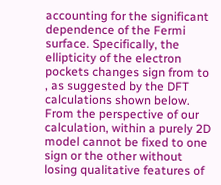accounting for the significant dependence of the Fermi surface. Specifically, the ellipticity of the electron pockets changes sign from to , as suggested by the DFT calculations shown below. From the perspective of our calculation, within a purely 2D model cannot be fixed to one sign or the other without losing qualitative features of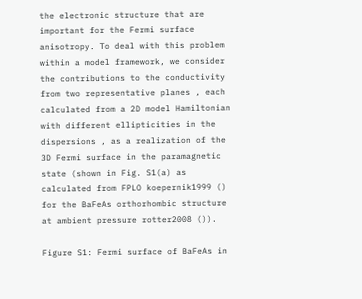the electronic structure that are important for the Fermi surface anisotropy. To deal with this problem within a model framework, we consider the contributions to the conductivity from two representative planes , each calculated from a 2D model Hamiltonian with different ellipticities in the dispersions , as a realization of the 3D Fermi surface in the paramagnetic state (shown in Fig. S1(a) as calculated from FPLO koepernik1999 () for the BaFeAs orthorhombic structure at ambient pressure rotter2008 ()).

Figure S1: Fermi surface of BaFeAs in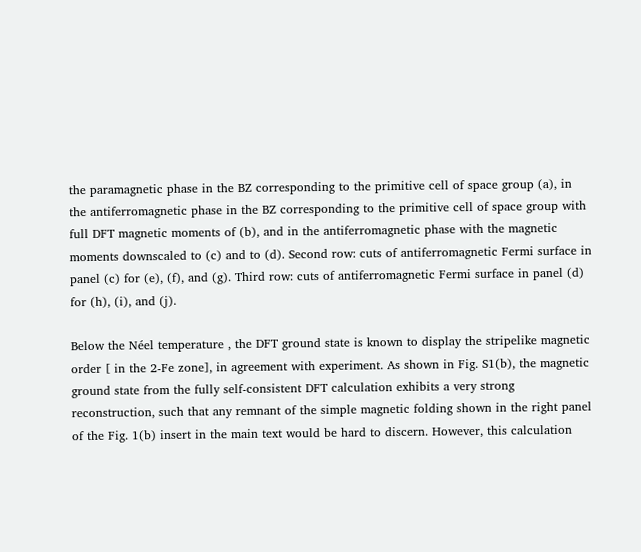the paramagnetic phase in the BZ corresponding to the primitive cell of space group (a), in the antiferromagnetic phase in the BZ corresponding to the primitive cell of space group with full DFT magnetic moments of (b), and in the antiferromagnetic phase with the magnetic moments downscaled to (c) and to (d). Second row: cuts of antiferromagnetic Fermi surface in panel (c) for (e), (f), and (g). Third row: cuts of antiferromagnetic Fermi surface in panel (d) for (h), (i), and (j).

Below the Néel temperature , the DFT ground state is known to display the stripelike magnetic order [ in the 2-Fe zone], in agreement with experiment. As shown in Fig. S1(b), the magnetic ground state from the fully self-consistent DFT calculation exhibits a very strong reconstruction, such that any remnant of the simple magnetic folding shown in the right panel of the Fig. 1(b) insert in the main text would be hard to discern. However, this calculation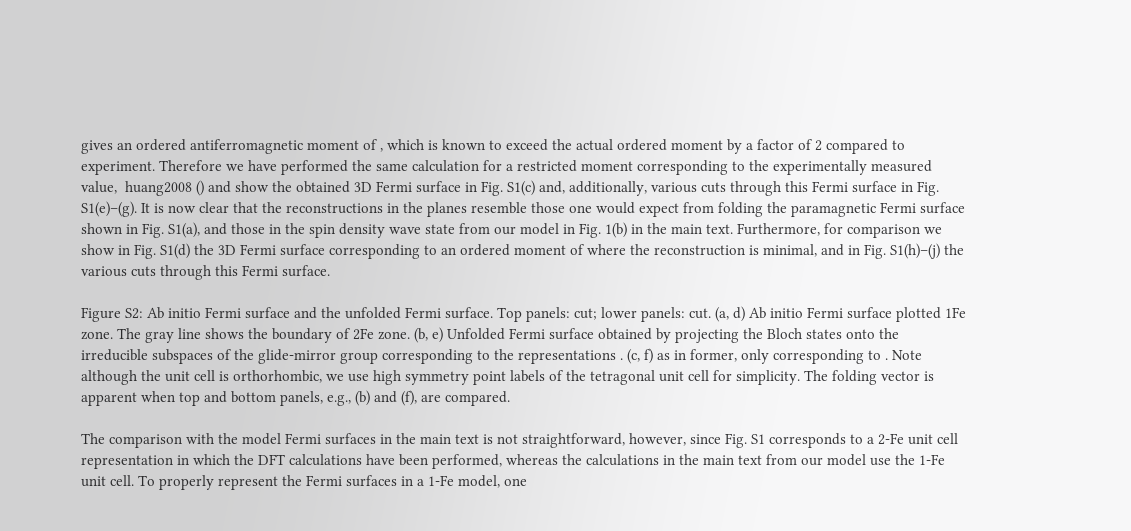gives an ordered antiferromagnetic moment of , which is known to exceed the actual ordered moment by a factor of 2 compared to experiment. Therefore we have performed the same calculation for a restricted moment corresponding to the experimentally measured value,  huang2008 () and show the obtained 3D Fermi surface in Fig. S1(c) and, additionally, various cuts through this Fermi surface in Fig. S1(e)–(g). It is now clear that the reconstructions in the planes resemble those one would expect from folding the paramagnetic Fermi surface shown in Fig. S1(a), and those in the spin density wave state from our model in Fig. 1(b) in the main text. Furthermore, for comparison we show in Fig. S1(d) the 3D Fermi surface corresponding to an ordered moment of where the reconstruction is minimal, and in Fig. S1(h)–(j) the various cuts through this Fermi surface.

Figure S2: Ab initio Fermi surface and the unfolded Fermi surface. Top panels: cut; lower panels: cut. (a, d) Ab initio Fermi surface plotted 1Fe zone. The gray line shows the boundary of 2Fe zone. (b, e) Unfolded Fermi surface obtained by projecting the Bloch states onto the irreducible subspaces of the glide-mirror group corresponding to the representations . (c, f) as in former, only corresponding to . Note although the unit cell is orthorhombic, we use high symmetry point labels of the tetragonal unit cell for simplicity. The folding vector is apparent when top and bottom panels, e.g., (b) and (f), are compared.

The comparison with the model Fermi surfaces in the main text is not straightforward, however, since Fig. S1 corresponds to a 2-Fe unit cell representation in which the DFT calculations have been performed, whereas the calculations in the main text from our model use the 1-Fe unit cell. To properly represent the Fermi surfaces in a 1-Fe model, one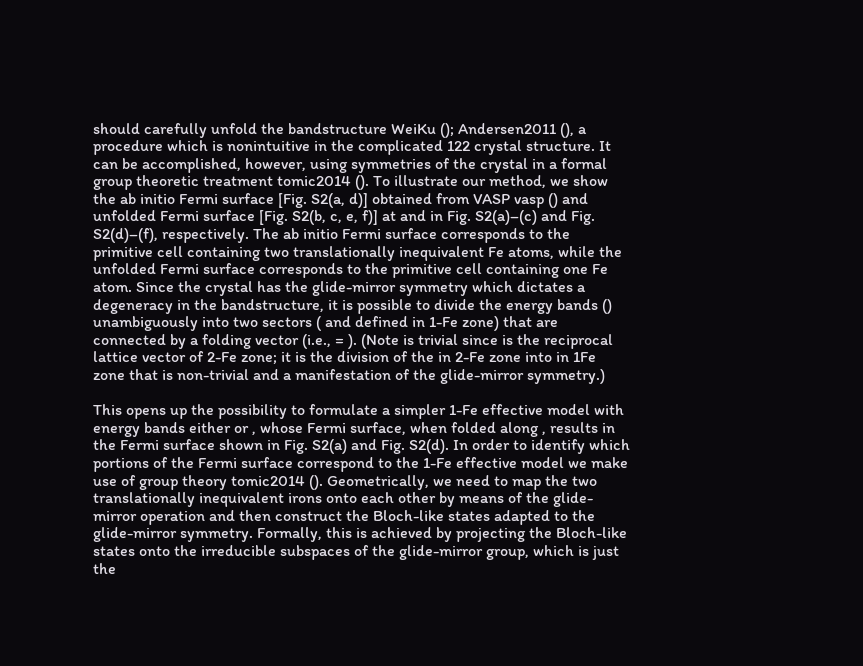should carefully unfold the bandstructure WeiKu (); Andersen2011 (), a procedure which is nonintuitive in the complicated 122 crystal structure. It can be accomplished, however, using symmetries of the crystal in a formal group theoretic treatment tomic2014 (). To illustrate our method, we show the ab initio Fermi surface [Fig. S2(a, d)] obtained from VASP vasp () and unfolded Fermi surface [Fig. S2(b, c, e, f)] at and in Fig. S2(a)–(c) and Fig. S2(d)–(f), respectively. The ab initio Fermi surface corresponds to the primitive cell containing two translationally inequivalent Fe atoms, while the unfolded Fermi surface corresponds to the primitive cell containing one Fe atom. Since the crystal has the glide-mirror symmetry which dictates a degeneracy in the bandstructure, it is possible to divide the energy bands () unambiguously into two sectors ( and defined in 1-Fe zone) that are connected by a folding vector (i.e., = ). (Note is trivial since is the reciprocal lattice vector of 2-Fe zone; it is the division of the in 2-Fe zone into in 1Fe zone that is non-trivial and a manifestation of the glide-mirror symmetry.)

This opens up the possibility to formulate a simpler 1-Fe effective model with energy bands either or , whose Fermi surface, when folded along , results in the Fermi surface shown in Fig. S2(a) and Fig. S2(d). In order to identify which portions of the Fermi surface correspond to the 1-Fe effective model we make use of group theory tomic2014 (). Geometrically, we need to map the two translationally inequivalent irons onto each other by means of the glide-mirror operation and then construct the Bloch-like states adapted to the glide-mirror symmetry. Formally, this is achieved by projecting the Bloch-like states onto the irreducible subspaces of the glide-mirror group, which is just the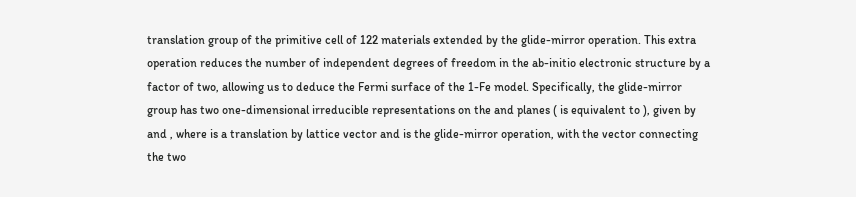translation group of the primitive cell of 122 materials extended by the glide-mirror operation. This extra operation reduces the number of independent degrees of freedom in the ab-initio electronic structure by a factor of two, allowing us to deduce the Fermi surface of the 1-Fe model. Specifically, the glide-mirror group has two one-dimensional irreducible representations on the and planes ( is equivalent to ), given by and , where is a translation by lattice vector and is the glide-mirror operation, with the vector connecting the two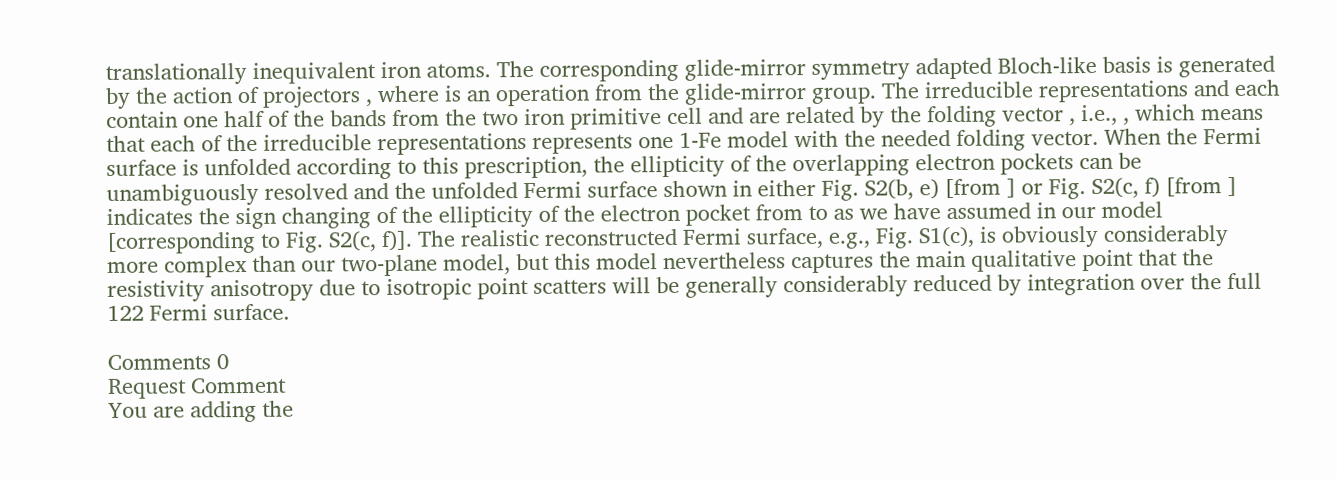translationally inequivalent iron atoms. The corresponding glide-mirror symmetry adapted Bloch-like basis is generated by the action of projectors , where is an operation from the glide-mirror group. The irreducible representations and each contain one half of the bands from the two iron primitive cell and are related by the folding vector , i.e., , which means that each of the irreducible representations represents one 1-Fe model with the needed folding vector. When the Fermi surface is unfolded according to this prescription, the ellipticity of the overlapping electron pockets can be unambiguously resolved and the unfolded Fermi surface shown in either Fig. S2(b, e) [from ] or Fig. S2(c, f) [from ] indicates the sign changing of the ellipticity of the electron pocket from to as we have assumed in our model [corresponding to Fig. S2(c, f)]. The realistic reconstructed Fermi surface, e.g., Fig. S1(c), is obviously considerably more complex than our two-plane model, but this model nevertheless captures the main qualitative point that the resistivity anisotropy due to isotropic point scatters will be generally considerably reduced by integration over the full 122 Fermi surface.

Comments 0
Request Comment
You are adding the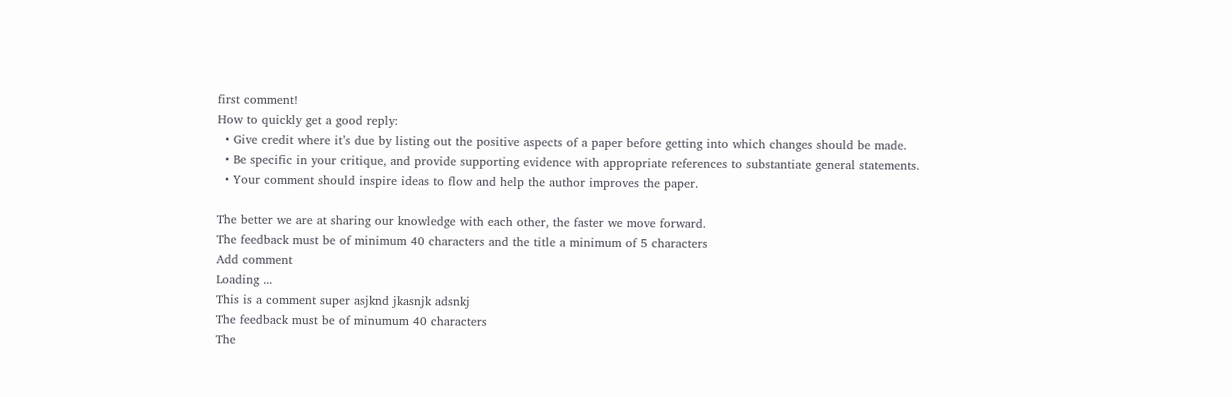first comment!
How to quickly get a good reply:
  • Give credit where it’s due by listing out the positive aspects of a paper before getting into which changes should be made.
  • Be specific in your critique, and provide supporting evidence with appropriate references to substantiate general statements.
  • Your comment should inspire ideas to flow and help the author improves the paper.

The better we are at sharing our knowledge with each other, the faster we move forward.
The feedback must be of minimum 40 characters and the title a minimum of 5 characters
Add comment
Loading ...
This is a comment super asjknd jkasnjk adsnkj
The feedback must be of minumum 40 characters
The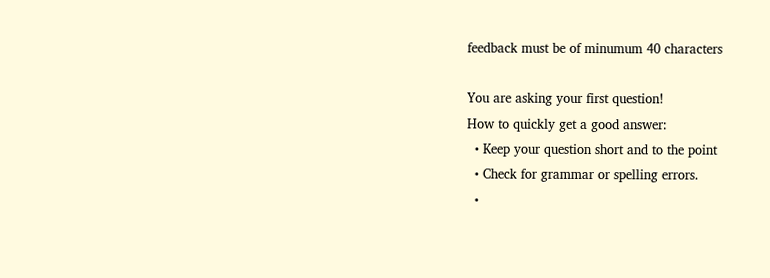feedback must be of minumum 40 characters

You are asking your first question!
How to quickly get a good answer:
  • Keep your question short and to the point
  • Check for grammar or spelling errors.
  •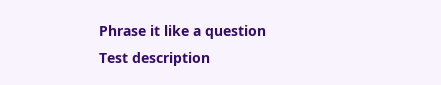Phrase it like a question
Test description